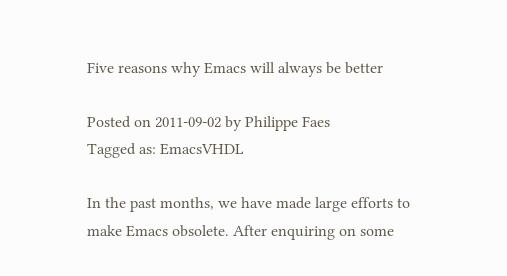Five reasons why Emacs will always be better

Posted on 2011-09-02 by Philippe Faes
Tagged as: EmacsVHDL

In the past months, we have made large efforts to make Emacs obsolete. After enquiring on some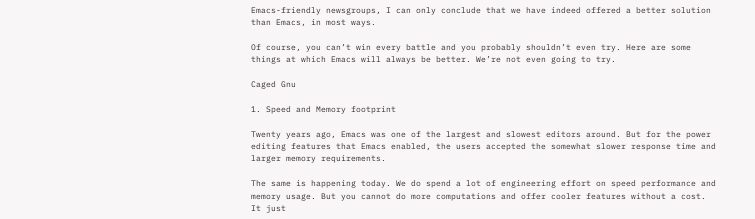Emacs-friendly newsgroups, I can only conclude that we have indeed offered a better solution than Emacs, in most ways.

Of course, you can’t win every battle and you probably shouldn’t even try. Here are some things at which Emacs will always be better. We’re not even going to try.

Caged Gnu

1. Speed and Memory footprint

Twenty years ago, Emacs was one of the largest and slowest editors around. But for the power editing features that Emacs enabled, the users accepted the somewhat slower response time and larger memory requirements.

The same is happening today. We do spend a lot of engineering effort on speed performance and memory usage. But you cannot do more computations and offer cooler features without a cost. It just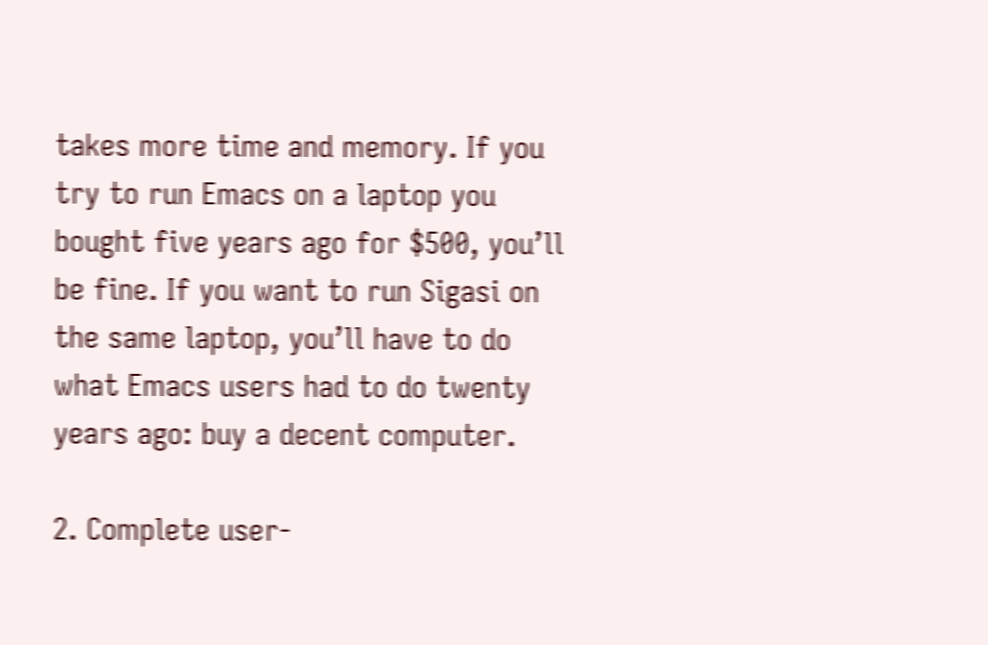takes more time and memory. If you try to run Emacs on a laptop you bought five years ago for $500, you’ll be fine. If you want to run Sigasi on the same laptop, you’ll have to do what Emacs users had to do twenty years ago: buy a decent computer.

2. Complete user-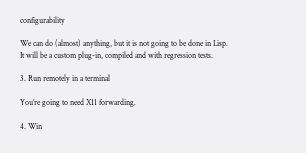configurability

We can do (almost) anything, but it is not going to be done in Lisp. It will be a custom plug-in, compiled and with regression tests.

3. Run remotely in a terminal

You’re going to need X11 forwarding.

4. Win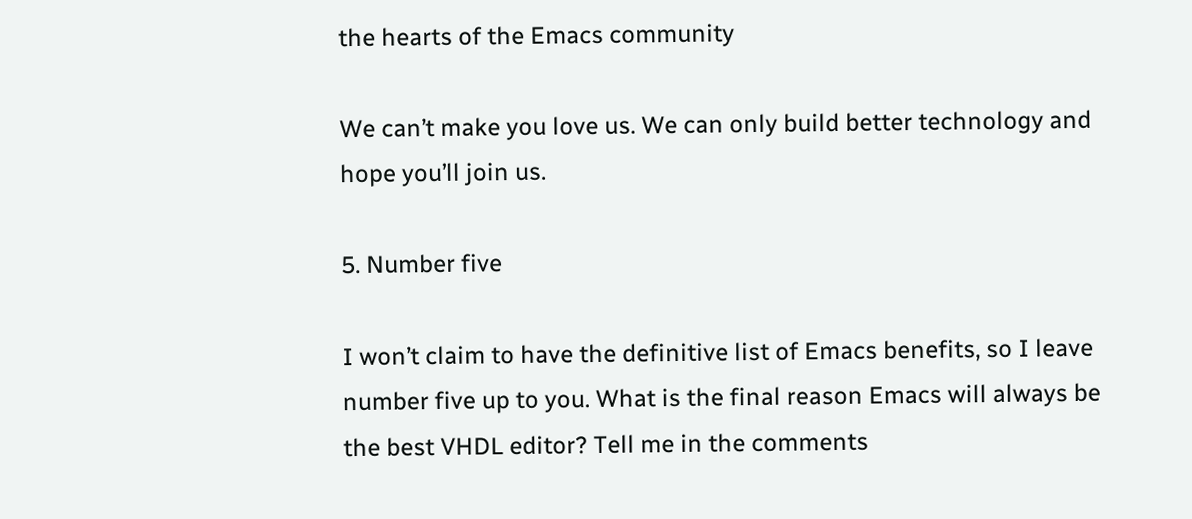the hearts of the Emacs community

We can’t make you love us. We can only build better technology and hope you’ll join us.

5. Number five

I won’t claim to have the definitive list of Emacs benefits, so I leave number five up to you. What is the final reason Emacs will always be the best VHDL editor? Tell me in the comments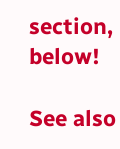section, below!

See also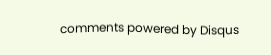comments powered by Disqus